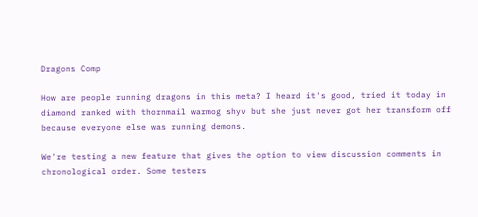Dragons Comp

How are people running dragons in this meta? I heard it's good, tried it today in diamond ranked with thornmail warmog shyv but she just never got her transform off because everyone else was running demons.

We're testing a new feature that gives the option to view discussion comments in chronological order. Some testers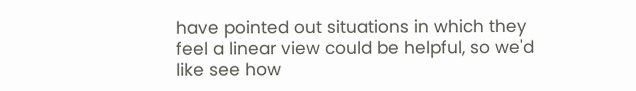have pointed out situations in which they feel a linear view could be helpful, so we'd like see how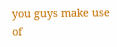you guys make use of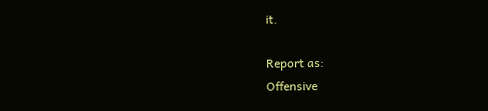it.

Report as:
Offensive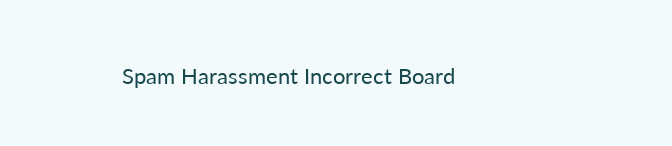Spam Harassment Incorrect Board